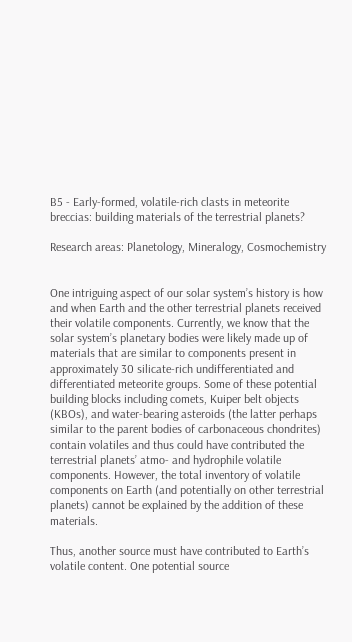B5 - Early-formed, volatile-rich clasts in meteorite breccias: building materials of the terrestrial planets?

Research areas: Planetology, Mineralogy, Cosmochemistry


One intriguing aspect of our solar system’s history is how and when Earth and the other terrestrial planets received their volatile components. Currently, we know that the solar system’s planetary bodies were likely made up of materials that are similar to components present in approximately 30 silicate-rich undifferentiated and differentiated meteorite groups. Some of these potential building blocks including comets, Kuiper belt objects (KBOs), and water-bearing asteroids (the latter perhaps similar to the parent bodies of carbonaceous chondrites) contain volatiles and thus could have contributed the terrestrial planets’ atmo- and hydrophile volatile components. However, the total inventory of volatile components on Earth (and potentially on other terrestrial planets) cannot be explained by the addition of these materials.

Thus, another source must have contributed to Earth’s volatile content. One potential source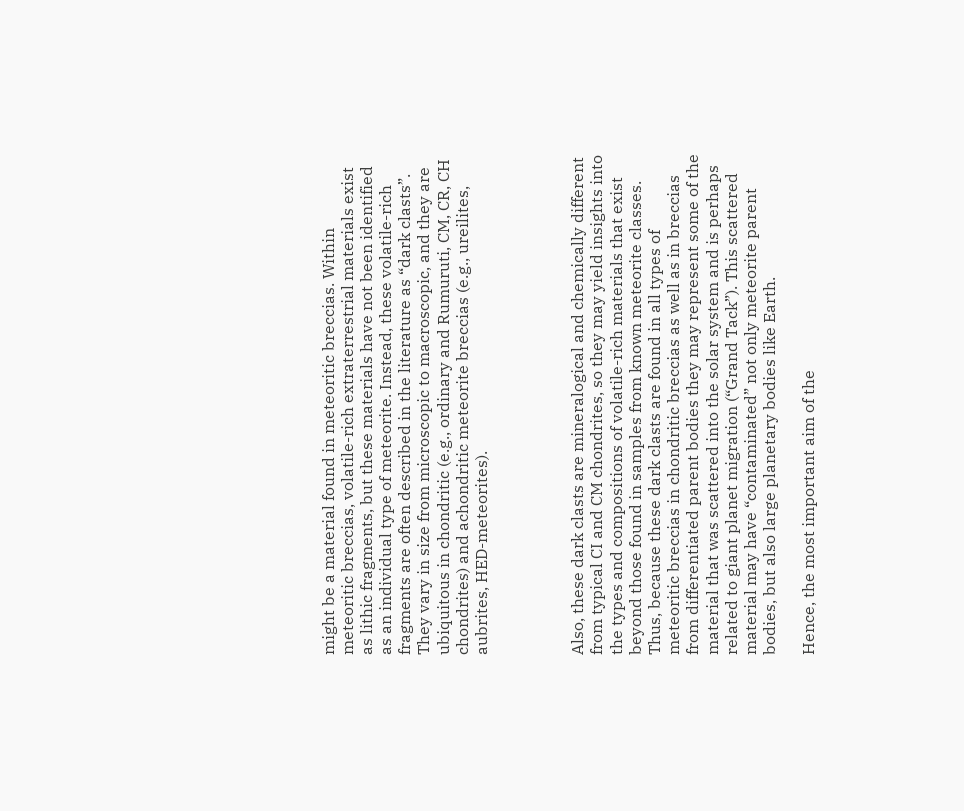might be a material found in meteoritic breccias. Within meteoritic breccias, volatile-rich extraterrestrial materials exist as lithic fragments, but these materials have not been identified as an individual type of meteorite. Instead, these volatile-rich fragments are often described in the literature as “dark clasts”. They vary in size from microscopic to macroscopic, and they are ubiquitous in chondritic (e.g., ordinary and Rumuruti, CM, CR, CH chondrites) and achondritic meteorite breccias (e.g., ureilites, aubrites, HED-meteorites).




Also, these dark clasts are mineralogical and chemically different from typical CI and CM chondrites, so they may yield insights into the types and compositions of volatile-rich materials that exist beyond those found in samples from known meteorite classes. Thus, because these dark clasts are found in all types of meteoritic breccias in chondritic breccias as well as in breccias from differentiated parent bodies they may represent some of the material that was scattered into the solar system and is perhaps related to giant planet migration (“Grand Tack”). This scattered material may have “contaminated” not only meteorite parent bodies, but also large planetary bodies like Earth.

Hence, the most important aim of the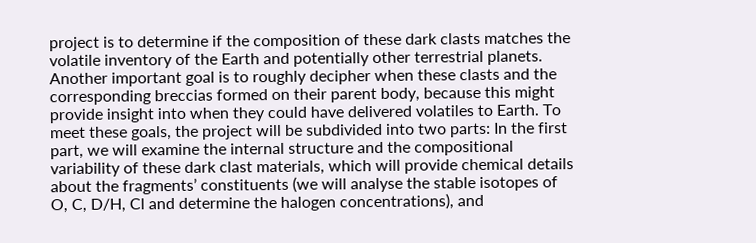project is to determine if the composition of these dark clasts matches the volatile inventory of the Earth and potentially other terrestrial planets. Another important goal is to roughly decipher when these clasts and the corresponding breccias formed on their parent body, because this might provide insight into when they could have delivered volatiles to Earth. To meet these goals, the project will be subdivided into two parts: In the first part, we will examine the internal structure and the compositional variability of these dark clast materials, which will provide chemical details about the fragments’ constituents (we will analyse the stable isotopes of O, C, D/H, Cl and determine the halogen concentrations), and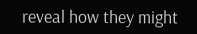reveal how they might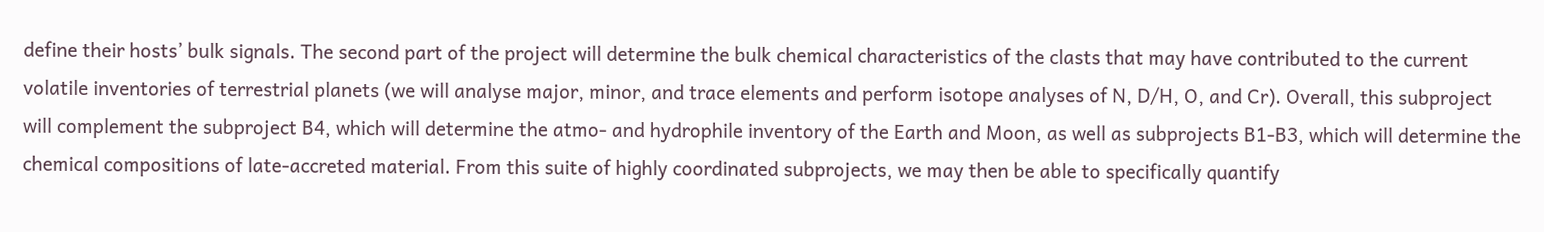define their hosts’ bulk signals. The second part of the project will determine the bulk chemical characteristics of the clasts that may have contributed to the current volatile inventories of terrestrial planets (we will analyse major, minor, and trace elements and perform isotope analyses of N, D/H, O, and Cr). Overall, this subproject will complement the subproject B4, which will determine the atmo- and hydrophile inventory of the Earth and Moon, as well as subprojects B1-B3, which will determine the chemical compositions of late-accreted material. From this suite of highly coordinated subprojects, we may then be able to specifically quantify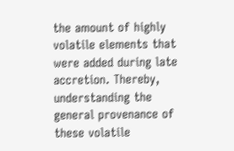the amount of highly volatile elements that were added during late accretion. Thereby, understanding the general provenance of these volatile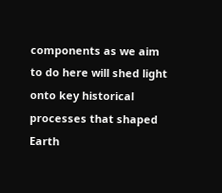components as we aim to do here will shed light onto key historical processes that shaped Earth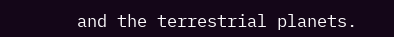and the terrestrial planets.